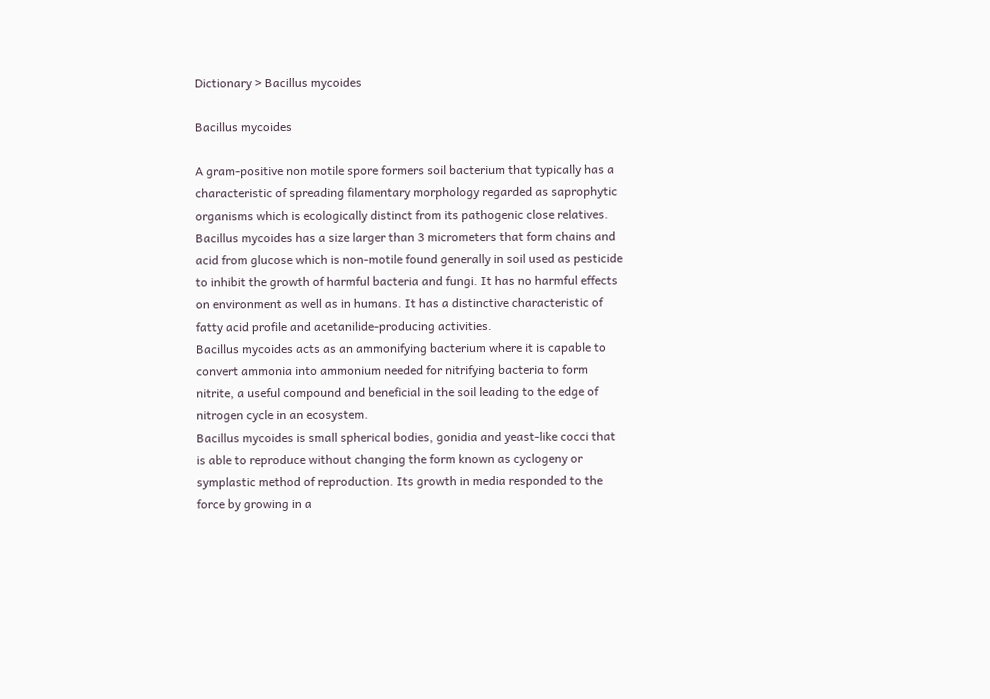Dictionary > Bacillus mycoides

Bacillus mycoides

A gram-positive non motile spore formers soil bacterium that typically has a characteristic of spreading filamentary morphology regarded as saprophytic organisms which is ecologically distinct from its pathogenic close relatives.
Bacillus mycoides has a size larger than 3 micrometers that form chains and acid from glucose which is non-motile found generally in soil used as pesticide to inhibit the growth of harmful bacteria and fungi. It has no harmful effects on environment as well as in humans. It has a distinctive characteristic of fatty acid profile and acetanilide-producing activities.
Bacillus mycoides acts as an ammonifying bacterium where it is capable to convert ammonia into ammonium needed for nitrifying bacteria to form nitrite, a useful compound and beneficial in the soil leading to the edge of nitrogen cycle in an ecosystem.
Bacillus mycoides is small spherical bodies, gonidia and yeast-like cocci that is able to reproduce without changing the form known as cyclogeny or symplastic method of reproduction. Its growth in media responded to the force by growing in a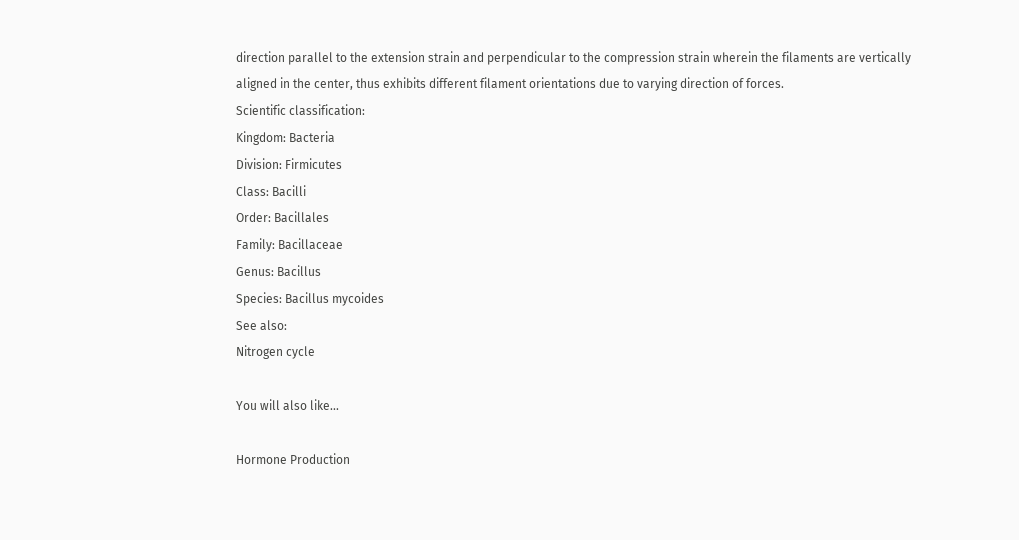direction parallel to the extension strain and perpendicular to the compression strain wherein the filaments are vertically aligned in the center, thus exhibits different filament orientations due to varying direction of forces.
Scientific classification:
Kingdom: Bacteria
Division: Firmicutes
Class: Bacilli
Order: Bacillales
Family: Bacillaceae
Genus: Bacillus
Species: Bacillus mycoides
See also:
Nitrogen cycle

You will also like...

Hormone Production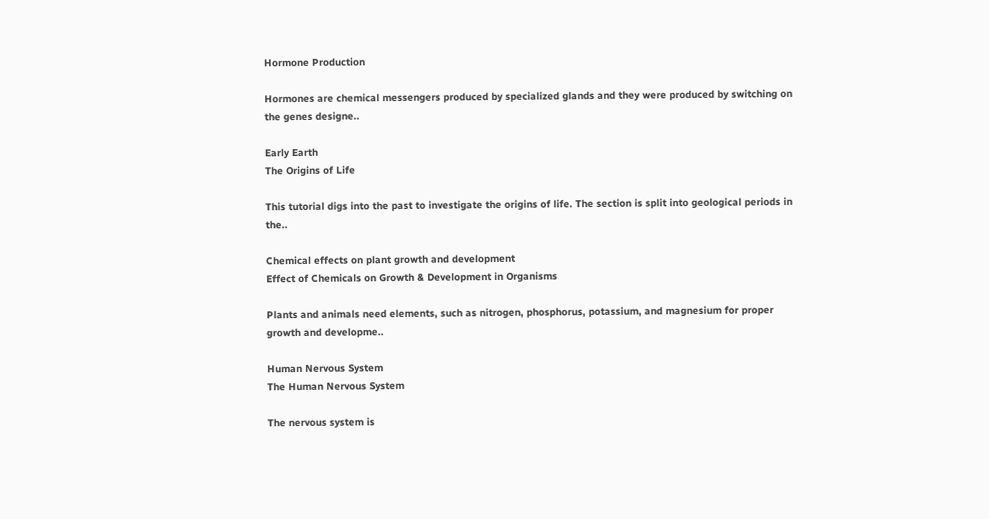Hormone Production

Hormones are chemical messengers produced by specialized glands and they were produced by switching on the genes designe..

Early Earth
The Origins of Life

This tutorial digs into the past to investigate the origins of life. The section is split into geological periods in the..

Chemical effects on plant growth and development
Effect of Chemicals on Growth & Development in Organisms

Plants and animals need elements, such as nitrogen, phosphorus, potassium, and magnesium for proper growth and developme..

Human Nervous System
The Human Nervous System

The nervous system is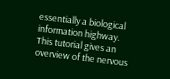essentially a biological information highway. This tutorial gives an overview of the nervous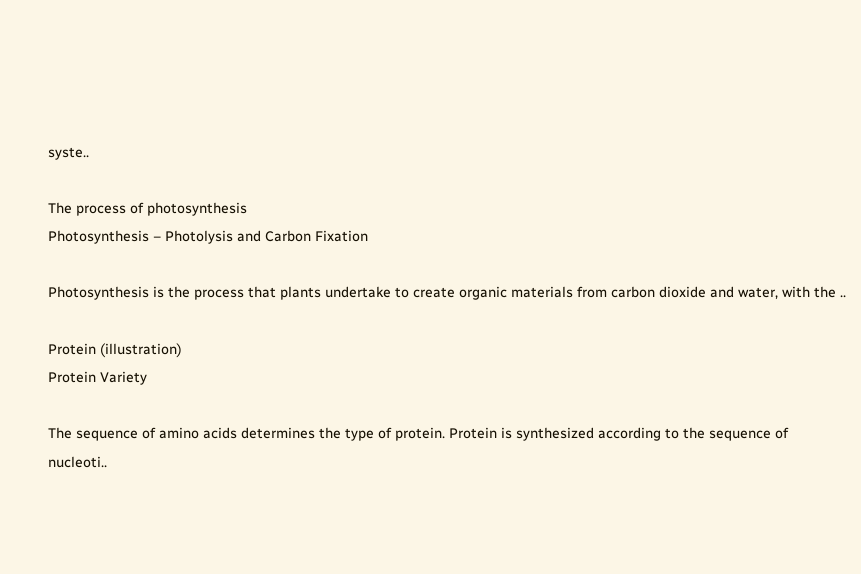syste..

The process of photosynthesis
Photosynthesis – Photolysis and Carbon Fixation

Photosynthesis is the process that plants undertake to create organic materials from carbon dioxide and water, with the ..

Protein (illustration)
Protein Variety

The sequence of amino acids determines the type of protein. Protein is synthesized according to the sequence of nucleoti..